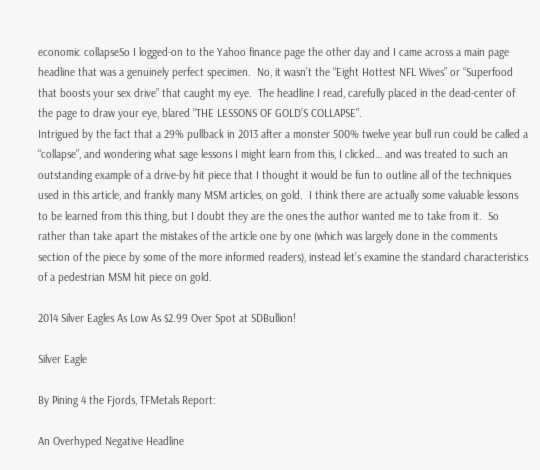economic collapseSo I logged-on to the Yahoo finance page the other day and I came across a main page headline that was a genuinely perfect specimen.  No, it wasn’t the “Eight Hottest NFL Wives” or “Superfood that boosts your sex drive” that caught my eye.  The headline I read, carefully placed in the dead-center of the page to draw your eye, blared “THE LESSONS OF GOLD’S COLLAPSE”.
Intrigued by the fact that a 29% pullback in 2013 after a monster 500% twelve year bull run could be called a “collapse”, and wondering what sage lessons I might learn from this, I clicked… and was treated to such an outstanding example of a drive-by hit piece that I thought it would be fun to outline all of the techniques used in this article, and frankly many MSM articles, on gold.  I think there are actually some valuable lessons to be learned from this thing, but I doubt they are the ones the author wanted me to take from it.  So rather than take apart the mistakes of the article one by one (which was largely done in the comments section of the piece by some of the more informed readers), instead let’s examine the standard characteristics of a pedestrian MSM hit piece on gold.

2014 Silver Eagles As Low As $2.99 Over Spot at SDBullion!

Silver Eagle

By Pining 4 the Fjords, TFMetals Report:

An Overhyped Negative Headline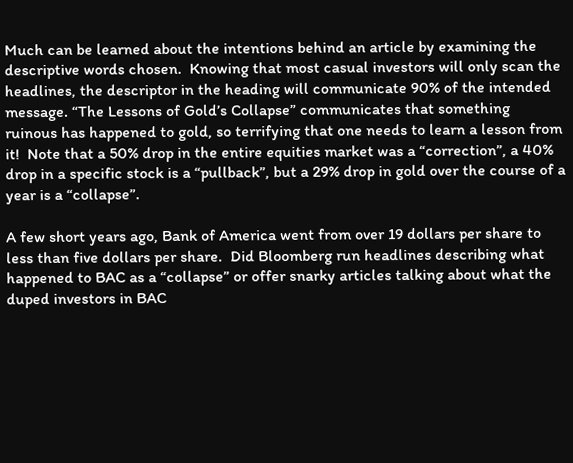Much can be learned about the intentions behind an article by examining the descriptive words chosen.  Knowing that most casual investors will only scan the headlines, the descriptor in the heading will communicate 90% of the intended message. “The Lessons of Gold’s Collapse” communicates that something ruinous has happened to gold, so terrifying that one needs to learn a lesson from it!  Note that a 50% drop in the entire equities market was a “correction”, a 40% drop in a specific stock is a “pullback”, but a 29% drop in gold over the course of a year is a “collapse”.

A few short years ago, Bank of America went from over 19 dollars per share to less than five dollars per share.  Did Bloomberg run headlines describing what happened to BAC as a “collapse” or offer snarky articles talking about what the duped investors in BAC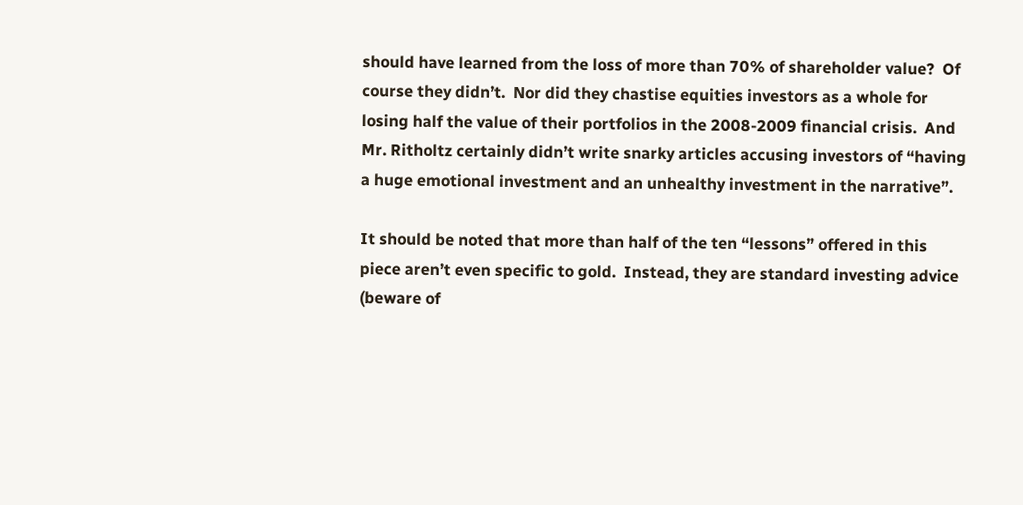should have learned from the loss of more than 70% of shareholder value?  Of course they didn’t.  Nor did they chastise equities investors as a whole for losing half the value of their portfolios in the 2008-2009 financial crisis.  And Mr. Ritholtz certainly didn’t write snarky articles accusing investors of “having a huge emotional investment and an unhealthy investment in the narrative”.

It should be noted that more than half of the ten “lessons” offered in this piece aren’t even specific to gold.  Instead, they are standard investing advice (beware of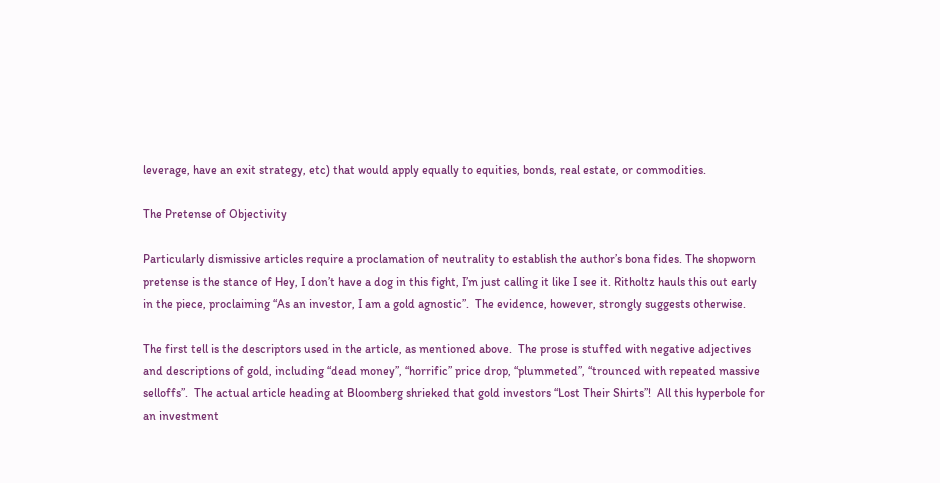leverage, have an exit strategy, etc) that would apply equally to equities, bonds, real estate, or commodities.

The Pretense of Objectivity

Particularly dismissive articles require a proclamation of neutrality to establish the author’s bona fides. The shopworn pretense is the stance of Hey, I don’t have a dog in this fight, I’m just calling it like I see it. Ritholtz hauls this out early in the piece, proclaiming “As an investor, I am a gold agnostic”.  The evidence, however, strongly suggests otherwise.

The first tell is the descriptors used in the article, as mentioned above.  The prose is stuffed with negative adjectives and descriptions of gold, including “dead money”, “horrific” price drop, “plummeted”, “trounced with repeated massive selloffs”.  The actual article heading at Bloomberg shrieked that gold investors “Lost Their Shirts”!  All this hyperbole for an investment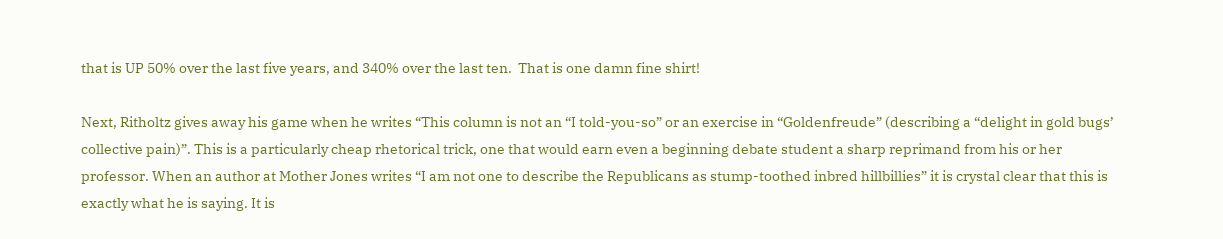that is UP 50% over the last five years, and 340% over the last ten.  That is one damn fine shirt!

Next, Ritholtz gives away his game when he writes “This column is not an “I told-you-so” or an exercise in “Goldenfreude” (describing a “delight in gold bugs’ collective pain)”. This is a particularly cheap rhetorical trick, one that would earn even a beginning debate student a sharp reprimand from his or her professor. When an author at Mother Jones writes “I am not one to describe the Republicans as stump-toothed inbred hillbillies” it is crystal clear that this is exactly what he is saying. It is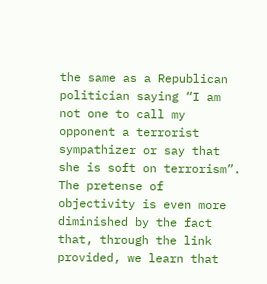the same as a Republican politician saying “I am not one to call my opponent a terrorist sympathizer or say that she is soft on terrorism”.  The pretense of objectivity is even more diminished by the fact that, through the link provided, we learn that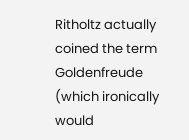Ritholtz actually coined the term Goldenfreude (which ironically would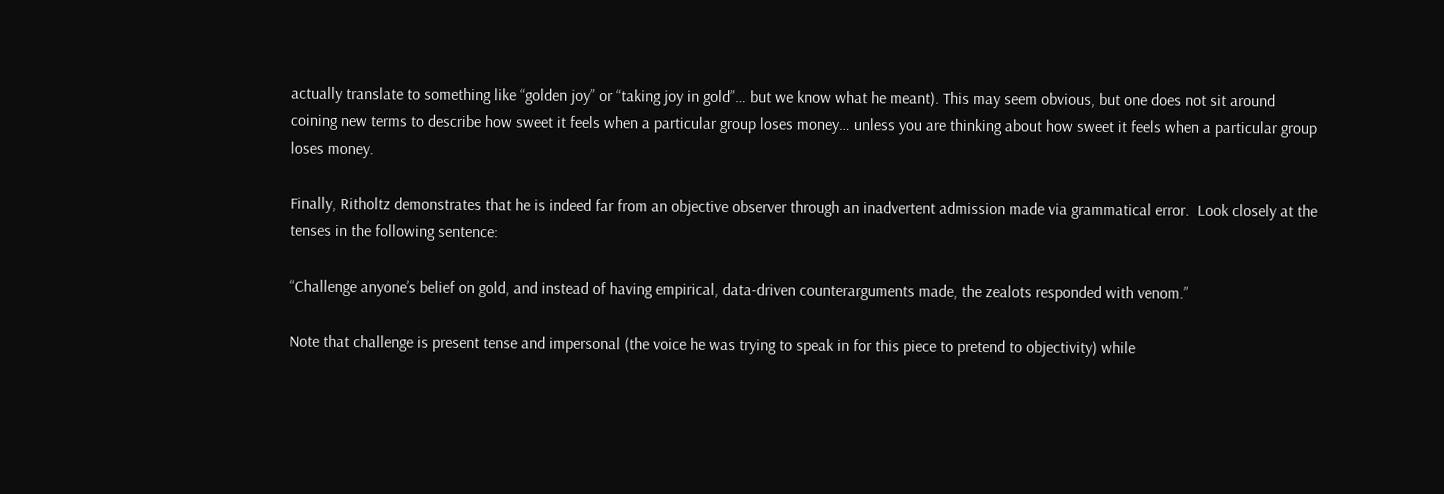actually translate to something like “golden joy” or “taking joy in gold”… but we know what he meant). This may seem obvious, but one does not sit around coining new terms to describe how sweet it feels when a particular group loses money… unless you are thinking about how sweet it feels when a particular group loses money.

Finally, Ritholtz demonstrates that he is indeed far from an objective observer through an inadvertent admission made via grammatical error.  Look closely at the tenses in the following sentence:

“Challenge anyone’s belief on gold, and instead of having empirical, data-driven counterarguments made, the zealots responded with venom.”

Note that challenge is present tense and impersonal (the voice he was trying to speak in for this piece to pretend to objectivity) while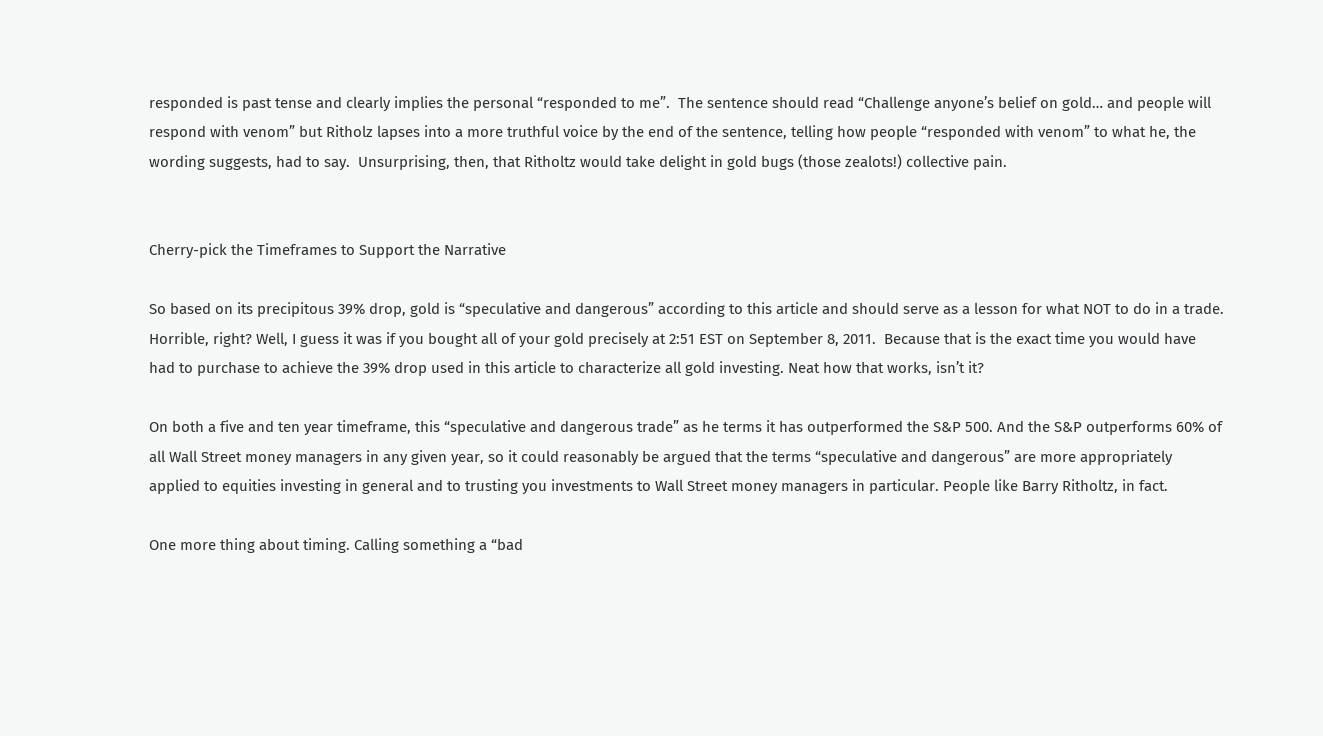responded is past tense and clearly implies the personal “responded to me”.  The sentence should read “Challenge anyone’s belief on gold… and people will respond with venom” but Ritholz lapses into a more truthful voice by the end of the sentence, telling how people “responded with venom” to what he, the wording suggests, had to say.  Unsurprising, then, that Ritholtz would take delight in gold bugs (those zealots!) collective pain.


Cherry-pick the Timeframes to Support the Narrative

So based on its precipitous 39% drop, gold is “speculative and dangerous” according to this article and should serve as a lesson for what NOT to do in a trade. Horrible, right? Well, I guess it was if you bought all of your gold precisely at 2:51 EST on September 8, 2011.  Because that is the exact time you would have had to purchase to achieve the 39% drop used in this article to characterize all gold investing. Neat how that works, isn’t it?

On both a five and ten year timeframe, this “speculative and dangerous trade” as he terms it has outperformed the S&P 500. And the S&P outperforms 60% of all Wall Street money managers in any given year, so it could reasonably be argued that the terms “speculative and dangerous” are more appropriately applied to equities investing in general and to trusting you investments to Wall Street money managers in particular. People like Barry Ritholtz, in fact.

One more thing about timing. Calling something a “bad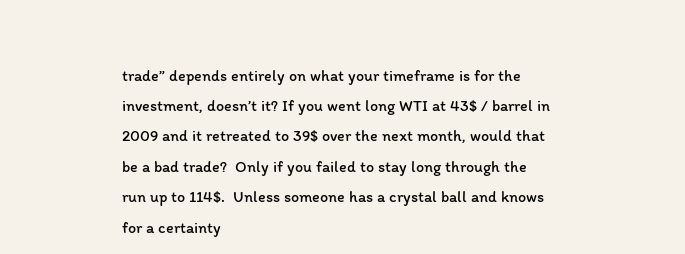trade” depends entirely on what your timeframe is for the investment, doesn’t it? If you went long WTI at 43$ / barrel in 2009 and it retreated to 39$ over the next month, would that be a bad trade?  Only if you failed to stay long through the run up to 114$.  Unless someone has a crystal ball and knows for a certainty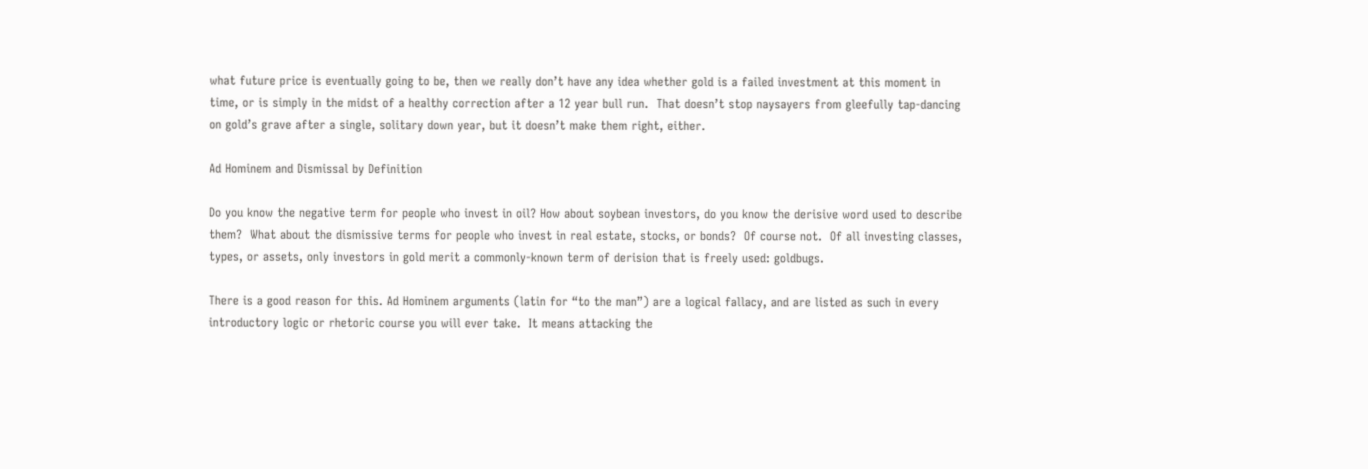what future price is eventually going to be, then we really don’t have any idea whether gold is a failed investment at this moment in time, or is simply in the midst of a healthy correction after a 12 year bull run.  That doesn’t stop naysayers from gleefully tap-dancing on gold’s grave after a single, solitary down year, but it doesn’t make them right, either.

Ad Hominem and Dismissal by Definition

Do you know the negative term for people who invest in oil? How about soybean investors, do you know the derisive word used to describe them?  What about the dismissive terms for people who invest in real estate, stocks, or bonds?  Of course not.  Of all investing classes, types, or assets, only investors in gold merit a commonly-known term of derision that is freely used: goldbugs.

There is a good reason for this. Ad Hominem arguments (latin for “to the man”) are a logical fallacy, and are listed as such in every introductory logic or rhetoric course you will ever take.  It means attacking the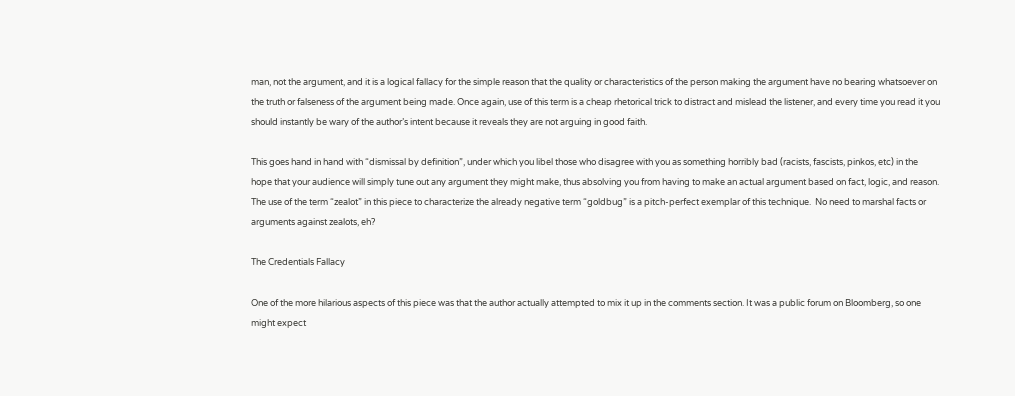man, not the argument, and it is a logical fallacy for the simple reason that the quality or characteristics of the person making the argument have no bearing whatsoever on the truth or falseness of the argument being made. Once again, use of this term is a cheap rhetorical trick to distract and mislead the listener, and every time you read it you should instantly be wary of the author’s intent because it reveals they are not arguing in good faith.

This goes hand in hand with “dismissal by definition”, under which you libel those who disagree with you as something horribly bad (racists, fascists, pinkos, etc) in the hope that your audience will simply tune out any argument they might make, thus absolving you from having to make an actual argument based on fact, logic, and reason.  The use of the term “zealot” in this piece to characterize the already negative term “goldbug” is a pitch-perfect exemplar of this technique.  No need to marshal facts or arguments against zealots, eh?

The Credentials Fallacy

One of the more hilarious aspects of this piece was that the author actually attempted to mix it up in the comments section. It was a public forum on Bloomberg, so one might expect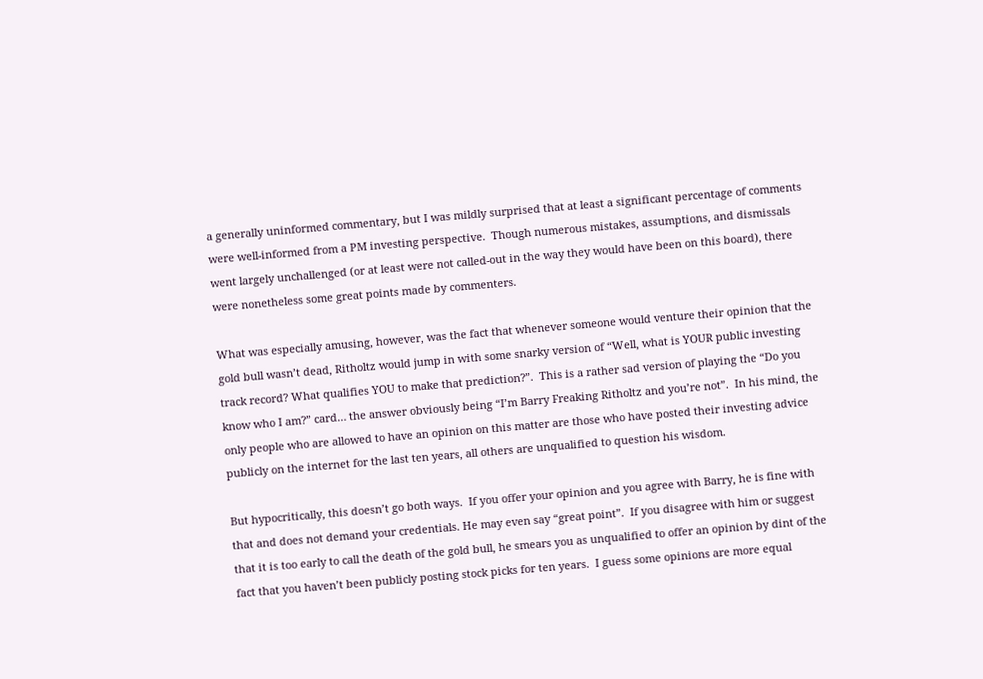a generally uninformed commentary, but I was mildly surprised that at least a significant percentage of comments were well-informed from a PM investing perspective.  Though numerous mistakes, assumptions, and dismissals went largely unchallenged (or at least were not called-out in the way they would have been on this board), there were nonetheless some great points made by commenters.

What was especially amusing, however, was the fact that whenever someone would venture their opinion that the gold bull wasn’t dead, Ritholtz would jump in with some snarky version of “Well, what is YOUR public investing track record? What qualifies YOU to make that prediction?”.  This is a rather sad version of playing the “Do you know who I am?” card… the answer obviously being “I’m Barry Freaking Ritholtz and you’re not”.  In his mind, the only people who are allowed to have an opinion on this matter are those who have posted their investing advice publicly on the internet for the last ten years, all others are unqualified to question his wisdom.

But hypocritically, this doesn’t go both ways.  If you offer your opinion and you agree with Barry, he is fine with that and does not demand your credentials. He may even say “great point”.  If you disagree with him or suggest that it is too early to call the death of the gold bull, he smears you as unqualified to offer an opinion by dint of the fact that you haven’t been publicly posting stock picks for ten years.  I guess some opinions are more equal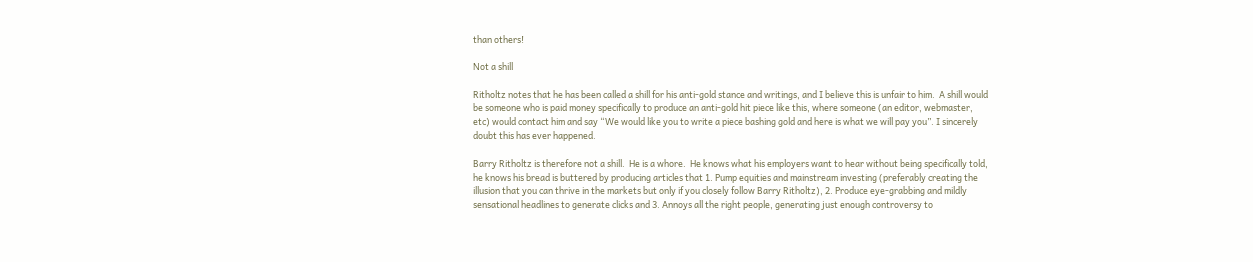than others!

Not a shill

Ritholtz notes that he has been called a shill for his anti-gold stance and writings, and I believe this is unfair to him.  A shill would be someone who is paid money specifically to produce an anti-gold hit piece like this, where someone (an editor, webmaster, etc) would contact him and say “We would like you to write a piece bashing gold and here is what we will pay you”. I sincerely doubt this has ever happened.

Barry Ritholtz is therefore not a shill.  He is a whore.  He knows what his employers want to hear without being specifically told, he knows his bread is buttered by producing articles that 1. Pump equities and mainstream investing (preferably creating the illusion that you can thrive in the markets but only if you closely follow Barry Ritholtz), 2. Produce eye-grabbing and mildly sensational headlines to generate clicks and 3. Annoys all the right people, generating just enough controversy to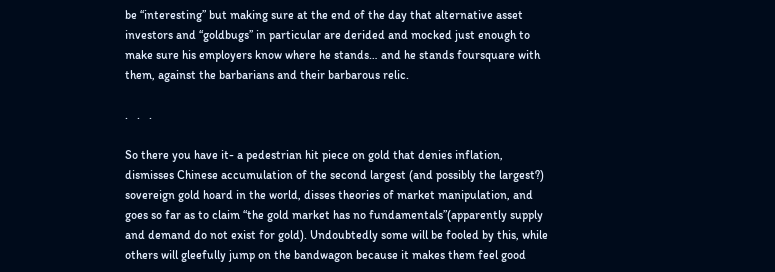be “interesting” but making sure at the end of the day that alternative asset investors and “goldbugs” in particular are derided and mocked just enough to make sure his employers know where he stands… and he stands foursquare with them, against the barbarians and their barbarous relic.

.   .   .

So there you have it- a pedestrian hit piece on gold that denies inflation, dismisses Chinese accumulation of the second largest (and possibly the largest?) sovereign gold hoard in the world, disses theories of market manipulation, and goes so far as to claim “the gold market has no fundamentals”(apparently supply and demand do not exist for gold). Undoubtedly some will be fooled by this, while others will gleefully jump on the bandwagon because it makes them feel good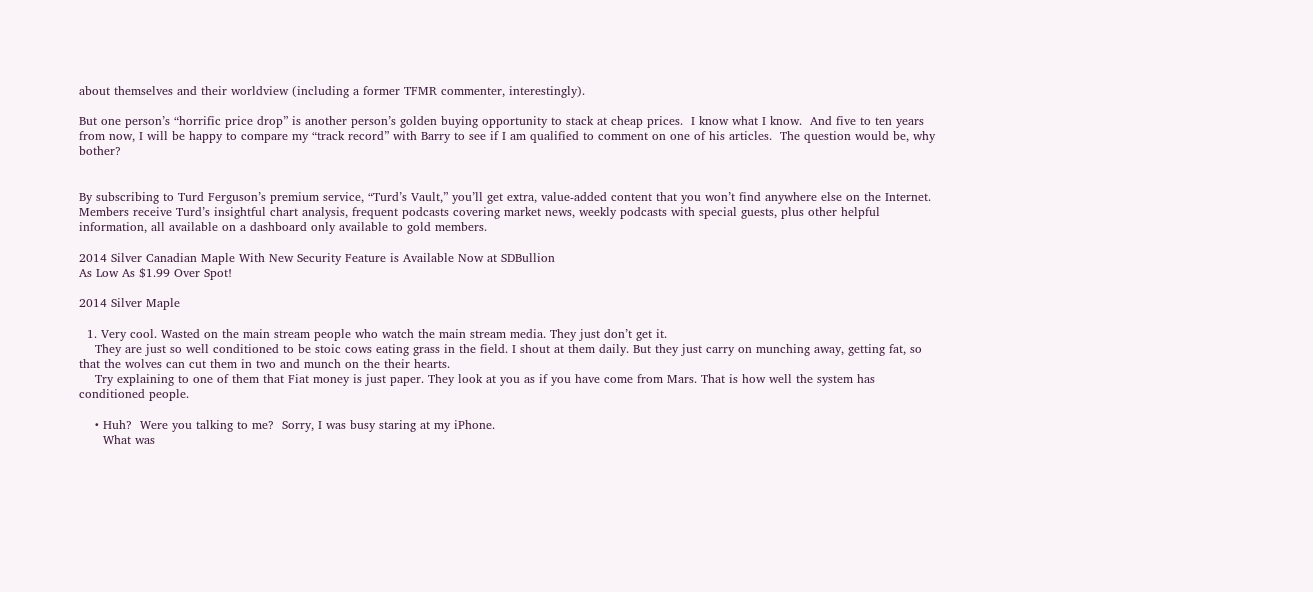about themselves and their worldview (including a former TFMR commenter, interestingly).

But one person’s “horrific price drop” is another person’s golden buying opportunity to stack at cheap prices.  I know what I know.  And five to ten years from now, I will be happy to compare my “track record” with Barry to see if I am qualified to comment on one of his articles.  The question would be, why bother?


By subscribing to Turd Ferguson’s premium service, “Turd’s Vault,” you’ll get extra, value-added content that you won’t find anywhere else on the Internet. Members receive Turd’s insightful chart analysis, frequent podcasts covering market news, weekly podcasts with special guests, plus other helpful information, all available on a dashboard only available to gold members.

2014 Silver Canadian Maple With New Security Feature is Available Now at SDBullion
As Low As $1.99 Over Spot!

2014 Silver Maple

  1. Very cool. Wasted on the main stream people who watch the main stream media. They just don’t get it.
    They are just so well conditioned to be stoic cows eating grass in the field. I shout at them daily. But they just carry on munching away, getting fat, so that the wolves can cut them in two and munch on the their hearts.
    Try explaining to one of them that Fiat money is just paper. They look at you as if you have come from Mars. That is how well the system has conditioned people.

    • Huh?  Were you talking to me?  Sorry, I was busy staring at my iPhone.
      What was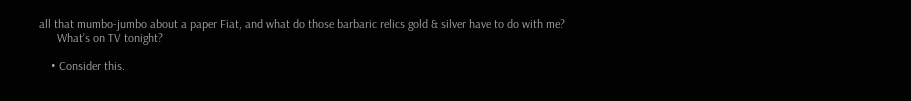all that mumbo-jumbo about a paper Fiat, and what do those barbaric relics gold & silver have to do with me?
      What’s on TV tonight?

    • Consider this.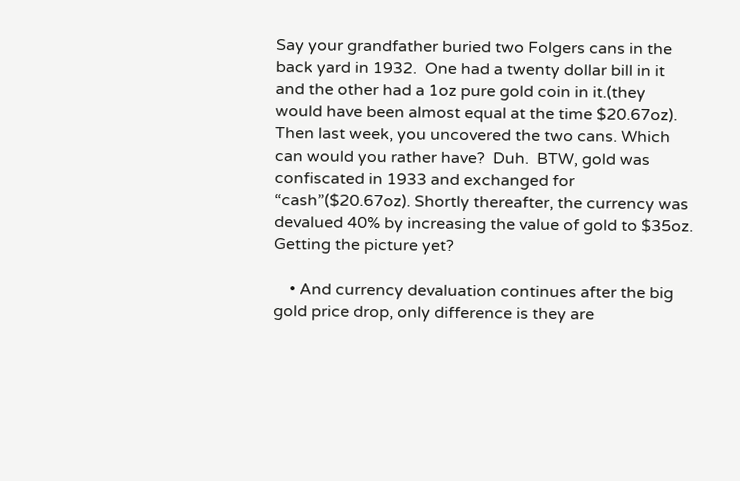Say your grandfather buried two Folgers cans in the back yard in 1932.  One had a twenty dollar bill in it and the other had a 1oz pure gold coin in it.(they would have been almost equal at the time $20.67oz).  Then last week, you uncovered the two cans. Which can would you rather have?  Duh.  BTW, gold was confiscated in 1933 and exchanged for “cash”($20.67oz). Shortly thereafter, the currency was devalued 40% by increasing the value of gold to $35oz.  Getting the picture yet?

    • And currency devaluation continues after the big gold price drop, only difference is they are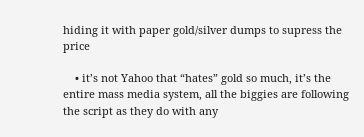hiding it with paper gold/silver dumps to supress the price

    • it’s not Yahoo that “hates” gold so much, it’s the entire mass media system, all the biggies are following the script as they do with any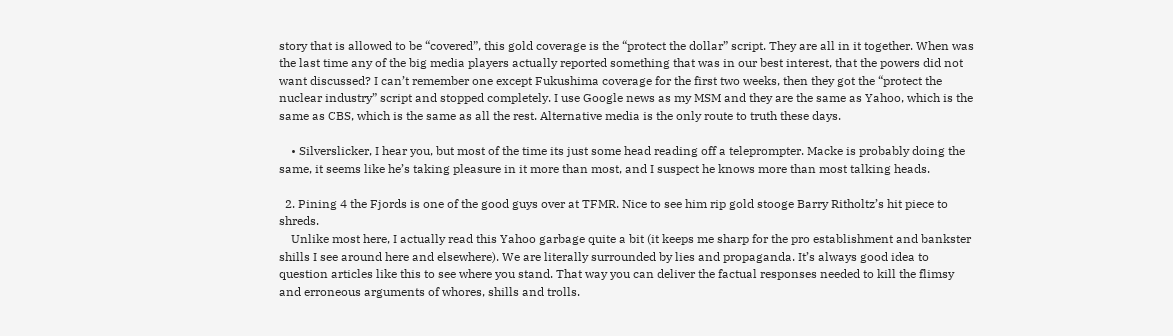story that is allowed to be “covered”, this gold coverage is the “protect the dollar” script. They are all in it together. When was the last time any of the big media players actually reported something that was in our best interest, that the powers did not want discussed? I can’t remember one except Fukushima coverage for the first two weeks, then they got the “protect the nuclear industry” script and stopped completely. I use Google news as my MSM and they are the same as Yahoo, which is the same as CBS, which is the same as all the rest. Alternative media is the only route to truth these days.

    • Silverslicker, I hear you, but most of the time its just some head reading off a teleprompter. Macke is probably doing the same, it seems like he’s taking pleasure in it more than most, and I suspect he knows more than most talking heads.

  2. Pining 4 the Fjords is one of the good guys over at TFMR. Nice to see him rip gold stooge Barry Ritholtz’s hit piece to shreds.
    Unlike most here, I actually read this Yahoo garbage quite a bit (it keeps me sharp for the pro establishment and bankster shills I see around here and elsewhere). We are literally surrounded by lies and propaganda. It’s always good idea to question articles like this to see where you stand. That way you can deliver the factual responses needed to kill the flimsy and erroneous arguments of whores, shills and trolls.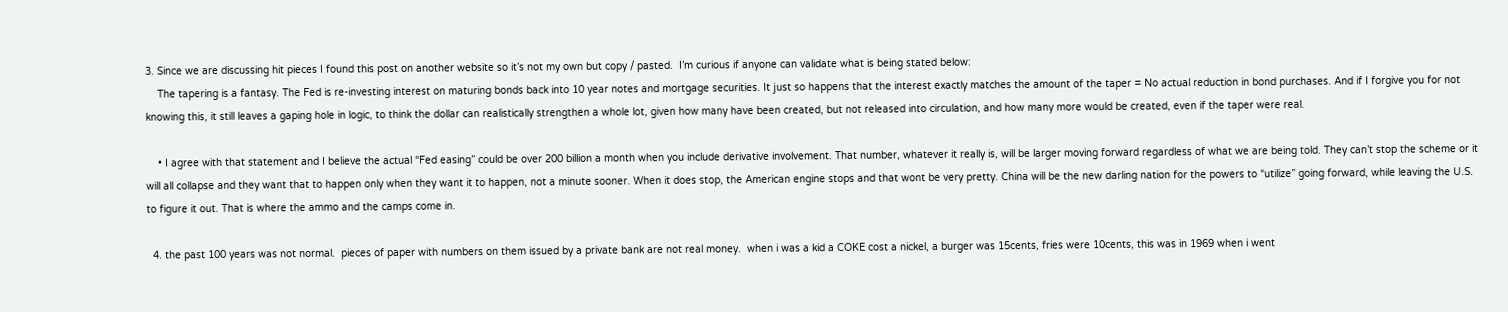3. Since we are discussing hit pieces I found this post on another website so it’s not my own but copy / pasted.  I’m curious if anyone can validate what is being stated below:
    The tapering is a fantasy. The Fed is re-investing interest on maturing bonds back into 10 year notes and mortgage securities. It just so happens that the interest exactly matches the amount of the taper = No actual reduction in bond purchases. And if I forgive you for not knowing this, it still leaves a gaping hole in logic, to think the dollar can realistically strengthen a whole lot, given how many have been created, but not released into circulation, and how many more would be created, even if the taper were real.

    • I agree with that statement and I believe the actual “Fed easing” could be over 200 billion a month when you include derivative involvement. That number, whatever it really is, will be larger moving forward regardless of what we are being told. They can’t stop the scheme or it will all collapse and they want that to happen only when they want it to happen, not a minute sooner. When it does stop, the American engine stops and that wont be very pretty. China will be the new darling nation for the powers to “utilize” going forward, while leaving the U.S. to figure it out. That is where the ammo and the camps come in.

  4. the past 100 years was not normal.  pieces of paper with numbers on them issued by a private bank are not real money.  when i was a kid a COKE cost a nickel, a burger was 15cents, fries were 10cents, this was in 1969 when i went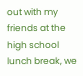out with my friends at the high school lunch break, we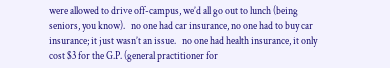were allowed to drive off-campus, we’d all go out to lunch (being seniors, you know).   no one had car insurance, no one had to buy car insurance; it just wasn’t an issue.   no one had health insurance, it only cost $3 for the G.P. (general practitioner for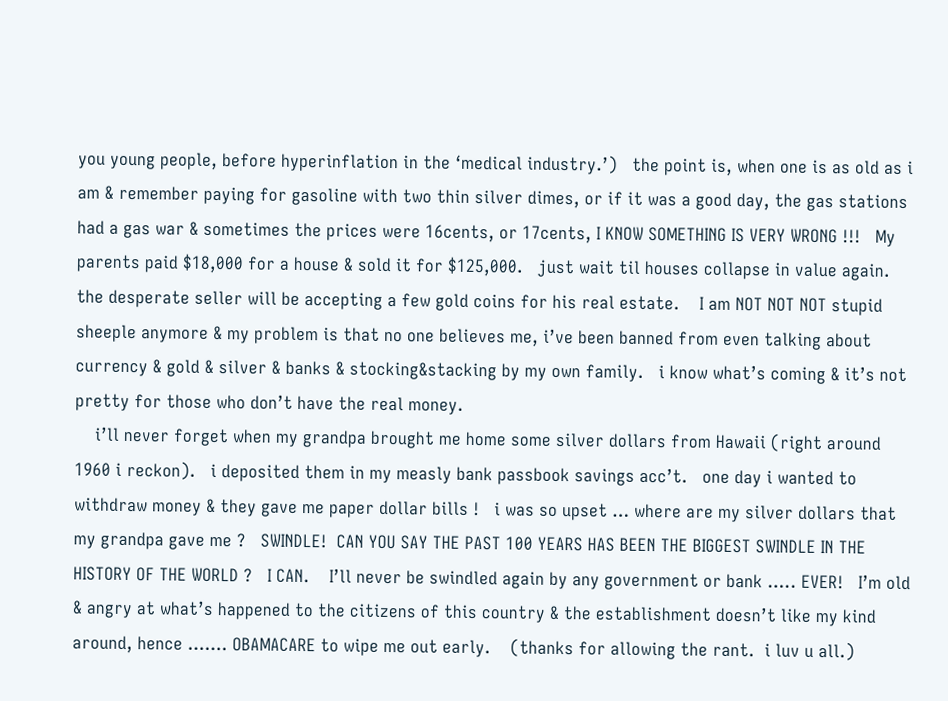you young people, before hyperinflation in the ‘medical industry.’)   the point is, when one is as old as i am & remember paying for gasoline with two thin silver dimes, or if it was a good day, the gas stations had a gas war & sometimes the prices were 16cents, or 17cents, I KNOW SOMETHING IS VERY WRONG !!!   My parents paid $18,000 for a house & sold it for $125,000.   just wait til houses collapse in value again.   the desperate seller will be accepting a few gold coins for his real estate.    I am NOT NOT NOT stupid sheeple anymore & my problem is that no one believes me, i’ve been banned from even talking about currency & gold & silver & banks & stocking&stacking by my own family.   i know what’s coming & it’s not pretty for those who don’t have the real money.
    i’ll never forget when my grandpa brought me home some silver dollars from Hawaii (right around 1960 i reckon).   i deposited them in my measly bank passbook savings acc’t.   one day i wanted to withdraw money & they gave me paper dollar bills !   i was so upset … where are my silver dollars that my grandpa gave me ?   SWINDLE!  CAN YOU SAY THE PAST 100 YEARS HAS BEEN THE BIGGEST SWINDLE IN THE HISTORY OF THE WORLD ?   I CAN.    I’ll never be swindled again by any government or bank ….. EVER!   I’m old & angry at what’s happened to the citizens of this country & the establishment doesn’t like my kind around, hence ……. OBAMACARE to wipe me out early.    (thanks for allowing the rant.  i luv u all.)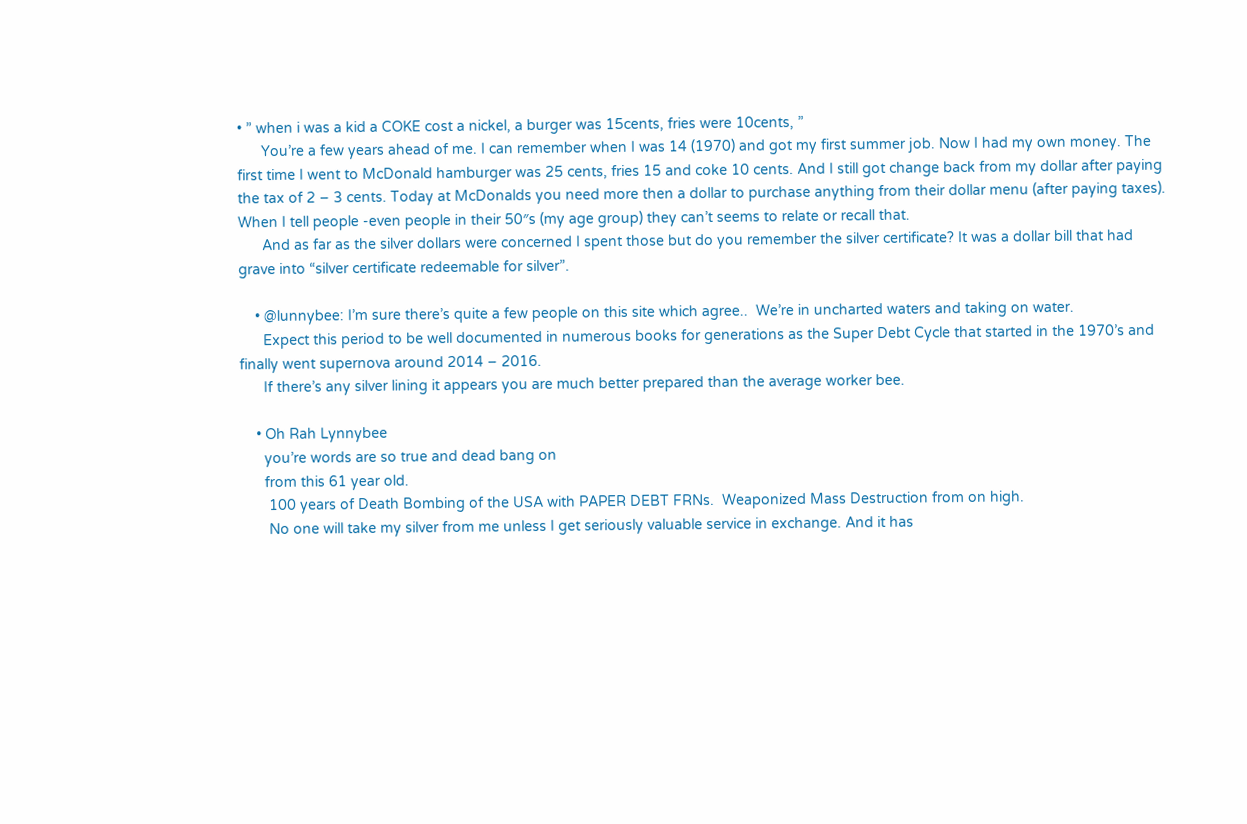• ” when i was a kid a COKE cost a nickel, a burger was 15cents, fries were 10cents, ”
      You’re a few years ahead of me. I can remember when I was 14 (1970) and got my first summer job. Now I had my own money. The first time I went to McDonald hamburger was 25 cents, fries 15 and coke 10 cents. And I still got change back from my dollar after paying the tax of 2 – 3 cents. Today at McDonalds you need more then a dollar to purchase anything from their dollar menu (after paying taxes). When I tell people -even people in their 50″s (my age group) they can’t seems to relate or recall that.
      And as far as the silver dollars were concerned I spent those but do you remember the silver certificate? It was a dollar bill that had grave into “silver certificate redeemable for silver”.

    • @lunnybee: I’m sure there’s quite a few people on this site which agree..  We’re in uncharted waters and taking on water.
      Expect this period to be well documented in numerous books for generations as the Super Debt Cycle that started in the 1970’s and finally went supernova around 2014 – 2016.
      If there’s any silver lining it appears you are much better prepared than the average worker bee.

    • Oh Rah Lynnybee
      you’re words are so true and dead bang on
      from this 61 year old.
       100 years of Death Bombing of the USA with PAPER DEBT FRNs.  Weaponized Mass Destruction from on high.
       No one will take my silver from me unless I get seriously valuable service in exchange. And it has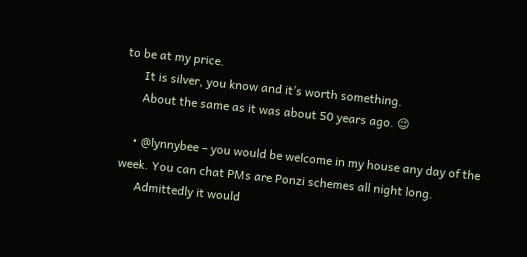to be at my price.
      It is silver, you know and it’s worth something.
      About the same as it was about 50 years ago. 😉

    • @lynnybee – you would be welcome in my house any day of the week. You can chat PMs are Ponzi schemes all night long.
      Admittedly it would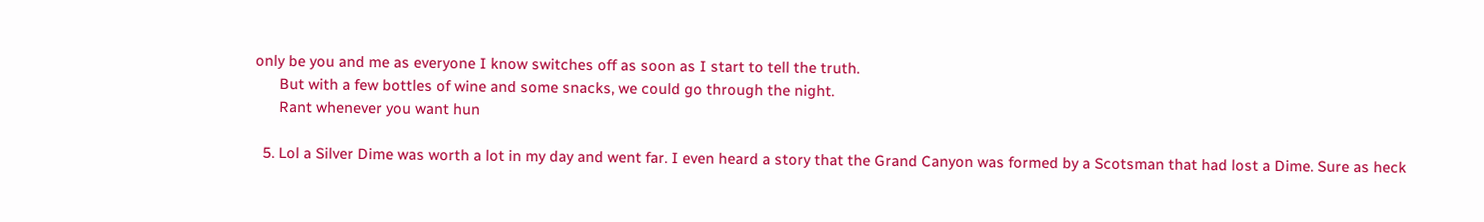only be you and me as everyone I know switches off as soon as I start to tell the truth.
      But with a few bottles of wine and some snacks, we could go through the night.
      Rant whenever you want hun

  5. Lol a Silver Dime was worth a lot in my day and went far. I even heard a story that the Grand Canyon was formed by a Scotsman that had lost a Dime. Sure as heck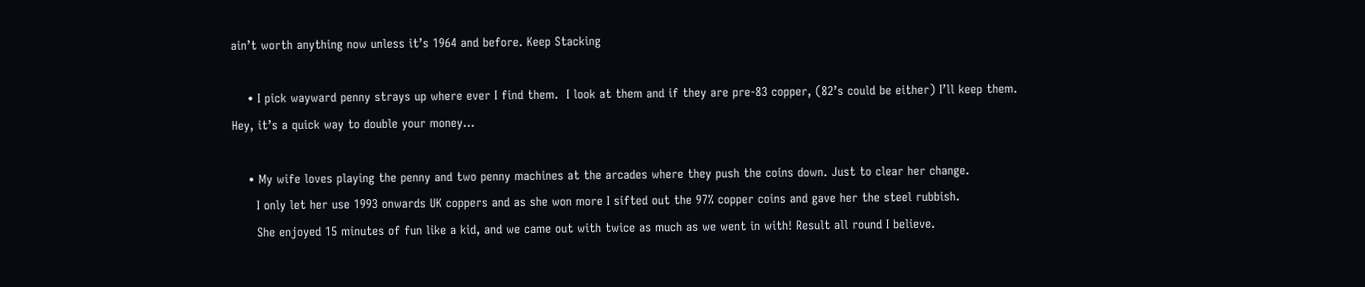ain’t worth anything now unless it’s 1964 and before. Keep Stacking

    • I pick wayward penny strays up where ever I find them.  I look at them and if they are pre-83 copper, (82’s could be either) I’ll keep them.  Hey, it’s a quick way to double your money…

    • My wife loves playing the penny and two penny machines at the arcades where they push the coins down. Just to clear her change.
      I only let her use 1993 onwards UK coppers and as she won more I sifted out the 97% copper coins and gave her the steel rubbish.
      She enjoyed 15 minutes of fun like a kid, and we came out with twice as much as we went in with! Result all round I believe.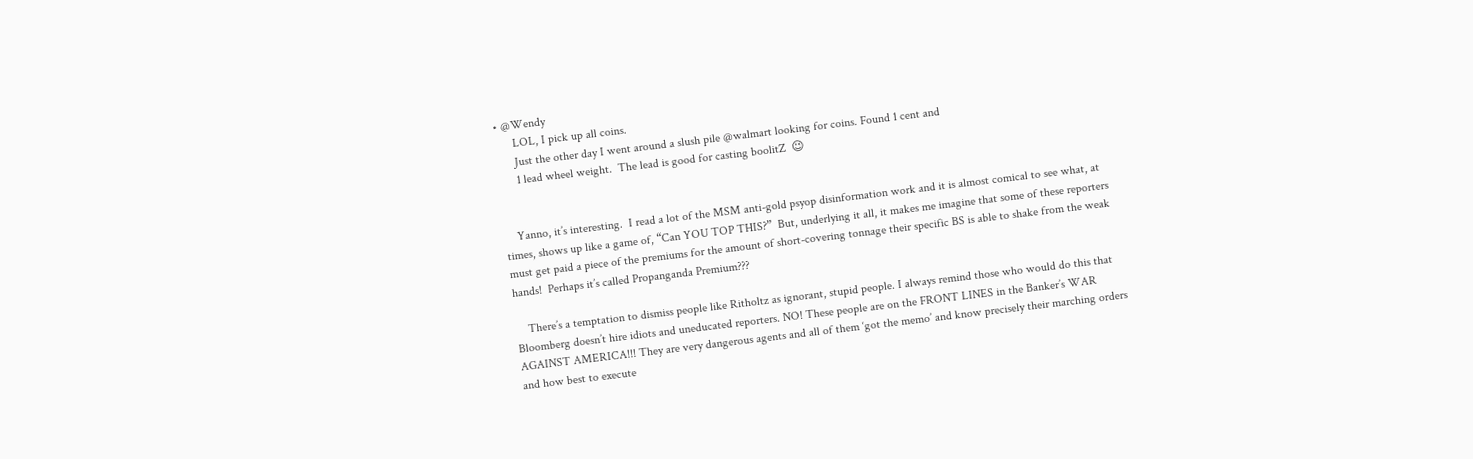• @Wendy
      LOL, I pick up all coins.
      Just the other day I went around a slush pile @walmart looking for coins. Found 1 cent and
      1 lead wheel weight.  The lead is good for casting boolitZ  😉


    Yanno, it’s interesting.  I read a lot of the MSM anti-gold psyop disinformation work and it is almost comical to see what, at times, shows up like a game of, “Can YOU TOP THIS?”  But, underlying it all, it makes me imagine that some of these reporters must get paid a piece of the premiums for the amount of short-covering tonnage their specific BS is able to shake from the weak hands!  Perhaps it’s called Propanganda Premium???

    There’s a temptation to dismiss people like Ritholtz as ignorant, stupid people. I always remind those who would do this that Bloomberg doesn’t hire idiots and uneducated reporters. NO! These people are on the FRONT LINES in the Banker’s WAR AGAINST AMERICA!!! They are very dangerous agents and all of them ‘got the memo’ and know precisely their marching orders and how best to execute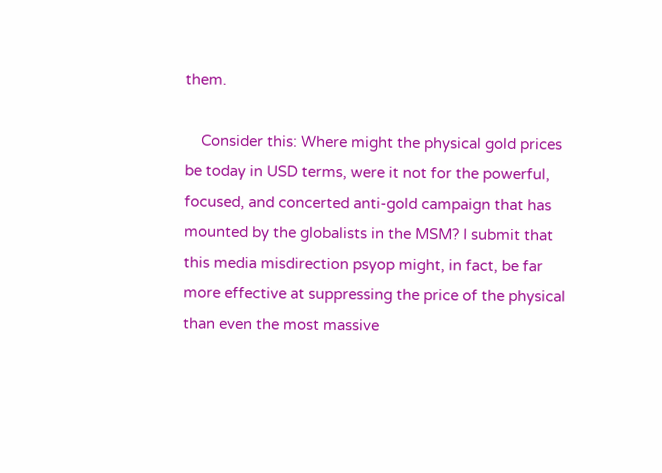them.

    Consider this: Where might the physical gold prices be today in USD terms, were it not for the powerful, focused, and concerted anti-gold campaign that has mounted by the globalists in the MSM? I submit that this media misdirection psyop might, in fact, be far more effective at suppressing the price of the physical than even the most massive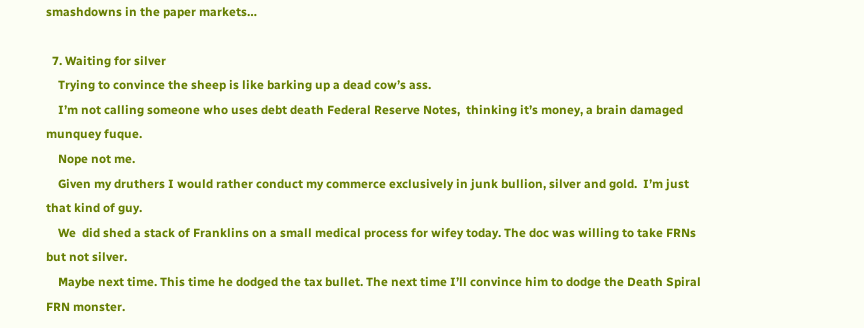smashdowns in the paper markets…

  7. Waiting for silver
    Trying to convince the sheep is like barking up a dead cow’s ass.
    I’m not calling someone who uses debt death Federal Reserve Notes,  thinking it’s money, a brain damaged munquey fuque.
    Nope not me.
    Given my druthers I would rather conduct my commerce exclusively in junk bullion, silver and gold.  I’m just that kind of guy.
    We  did shed a stack of Franklins on a small medical process for wifey today. The doc was willing to take FRNs but not silver.
    Maybe next time. This time he dodged the tax bullet. The next time I’ll convince him to dodge the Death Spiral FRN monster.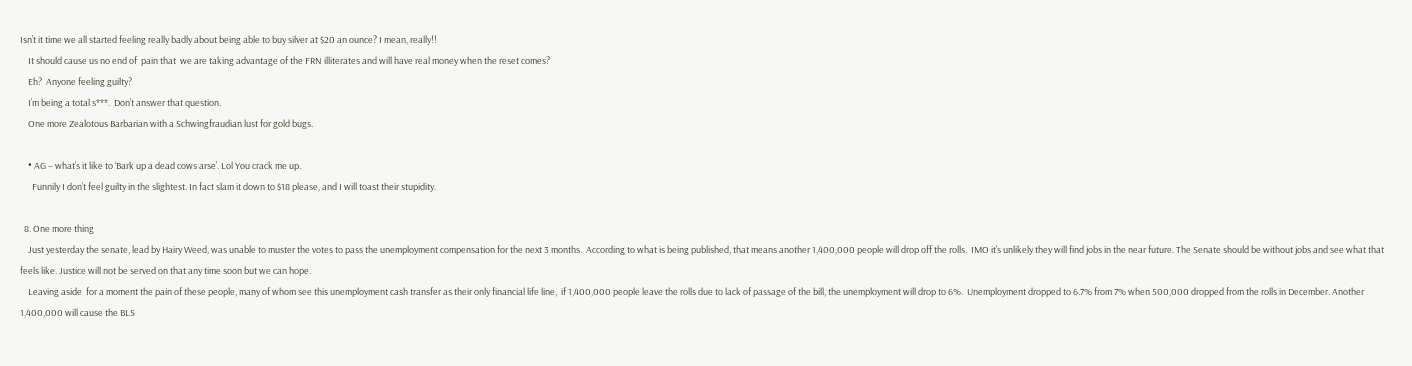Isn’t it time we all started feeling really badly about being able to buy silver at $20 an ounce? I mean, really!!
    It should cause us no end of  pain that  we are taking advantage of the FRN illiterates and will have real money when the reset comes?
    Eh?  Anyone feeling guilty?
    I’m being a total s***.  Don’t answer that question.
    One more Zealotous Barbarian with a Schwingfraudian lust for gold bugs.

    • AG – what’s it like to ‘Bark up a dead cows arse’. Lol You crack me up.
      Funnily I don’t feel guilty in the slightest. In fact slam it down to $18 please, and I will toast their stupidity.

  8. One more thing
    Just yesterday the senate, lead by Hairy Weed, was unable to muster the votes to pass the unemployment compensation for the next 3 months.  According to what is being published, that means another 1,400,000 people will drop off the rolls.  IMO it’s unlikely they will find jobs in the near future. The Senate should be without jobs and see what that feels like. Justice will not be served on that any time soon but we can hope.
    Leaving aside  for a moment the pain of these people, many of whom see this unemployment cash transfer as their only financial life line,  if 1,400,000 people leave the rolls due to lack of passage of the bill, the unemployment will drop to 6%.  Unemployment dropped to 6.7% from 7% when 500,000 dropped from the rolls in December. Another 1,400,000 will cause the BLS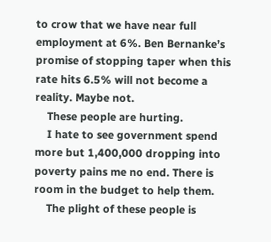to crow that we have near full employment at 6%. Ben Bernanke’s promise of stopping taper when this rate hits 6.5% will not become a reality. Maybe not.
    These people are hurting.
    I hate to see government spend more but 1,400,000 dropping into poverty pains me no end. There is room in the budget to help them.
    The plight of these people is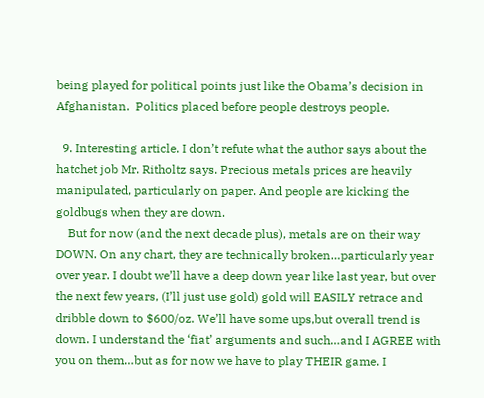being played for political points just like the Obama’s decision in Afghanistan.  Politics placed before people destroys people.

  9. Interesting article. I don’t refute what the author says about the hatchet job Mr. Ritholtz says. Precious metals prices are heavily manipulated, particularly on paper. And people are kicking the goldbugs when they are down.
    But for now (and the next decade plus), metals are on their way DOWN. On any chart, they are technically broken…particularly year over year. I doubt we’ll have a deep down year like last year, but over the next few years, (I’ll just use gold) gold will EASILY retrace and dribble down to $600/oz. We’ll have some ups,but overall trend is down. I understand the ‘fiat’ arguments and such…and I AGREE with you on them…but as for now we have to play THEIR game. I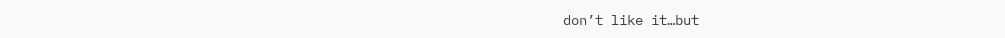don’t like it…but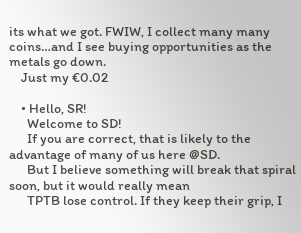its what we got. FWIW, I collect many many coins…and I see buying opportunities as the metals go down.
    Just my €0.02

    • Hello, SR!
      Welcome to SD!
      If you are correct, that is likely to the advantage of many of us here @SD.
      But I believe something will break that spiral soon, but it would really mean
      TPTB lose control. If they keep their grip, I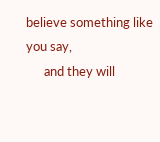believe something like you say,
      and they will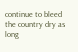continue to bleed the country dry as long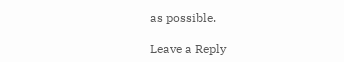as possible.

Leave a Reply